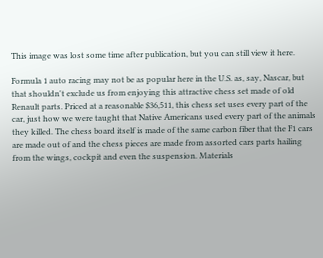This image was lost some time after publication, but you can still view it here.

Formula 1 auto racing may not be as popular here in the U.S. as, say, Nascar, but that shouldn't exclude us from enjoying this attractive chess set made of old Renault parts. Priced at a reasonable $36,511, this chess set uses every part of the car, just how we were taught that Native Americans used every part of the animals they killed. The chess board itself is made of the same carbon fiber that the F1 cars are made out of and the chess pieces are made from assorted cars parts hailing from the wings, cockpit and even the suspension. Materials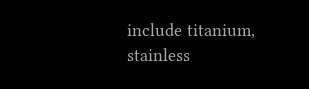include titanium, stainless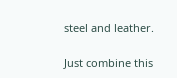steel and leather.

Just combine this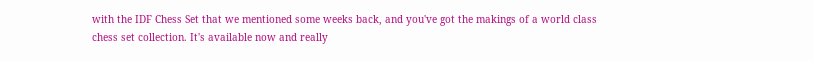with the IDF Chess Set that we mentioned some weeks back, and you've got the makings of a world class chess set collection. It's available now and really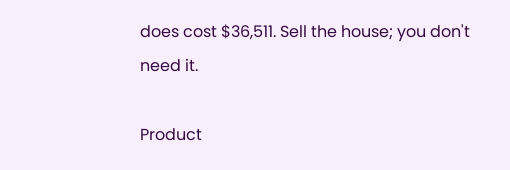does cost $36,511. Sell the house; you don't need it.

Product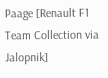Paage [Renault F1 Team Collection via Jalopnik]